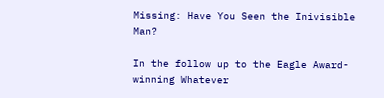Missing: Have You Seen the Inivisible Man?

In the follow up to the Eagle Award-winning Whatever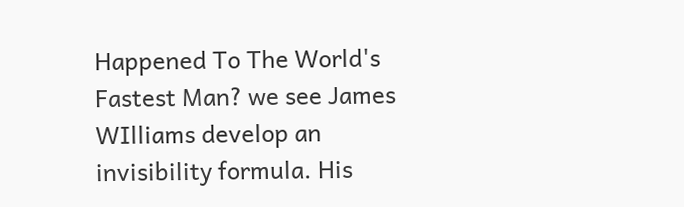Happened To The World's Fastest Man? we see James WIlliams develop an invisibility formula. His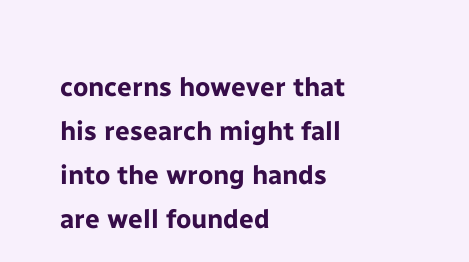concerns however that his research might fall into the wrong hands are well founded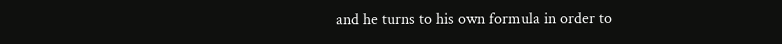and he turns to his own formula in order to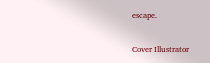escape.

Cover Illustrator